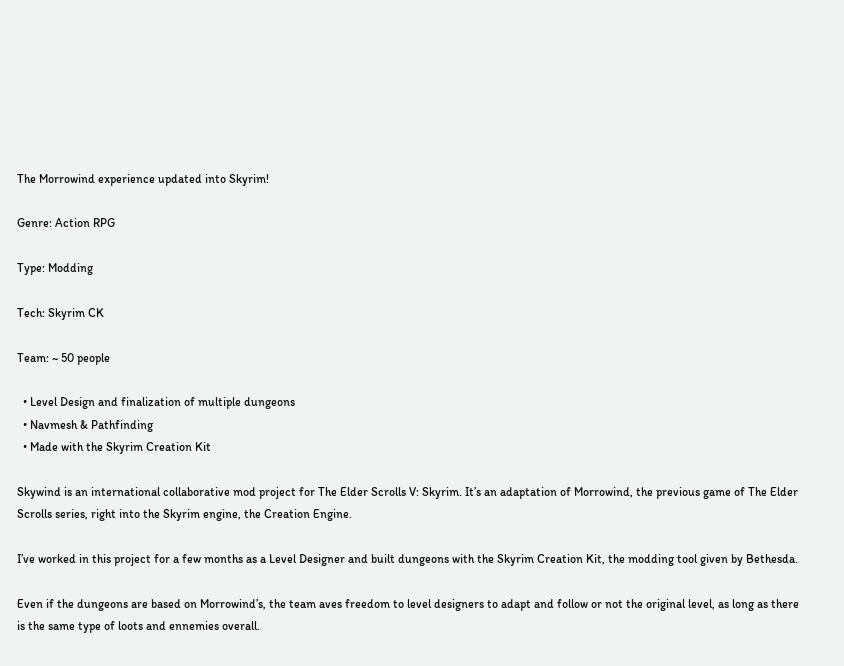The Morrowind experience updated into Skyrim!

Genre: Action RPG

Type: Modding

Tech: Skyrim CK

Team: ~ 50 people

  • Level Design and finalization of multiple dungeons
  • Navmesh & Pathfinding
  • Made with the Skyrim Creation Kit

Skywind is an international collaborative mod project for The Elder Scrolls V: Skyrim. It’s an adaptation of Morrowind, the previous game of The Elder Scrolls series, right into the Skyrim engine, the Creation Engine.

I’ve worked in this project for a few months as a Level Designer and built dungeons with the Skyrim Creation Kit, the modding tool given by Bethesda.

Even if the dungeons are based on Morrowind’s, the team aves freedom to level designers to adapt and follow or not the original level, as long as there is the same type of loots and ennemies overall.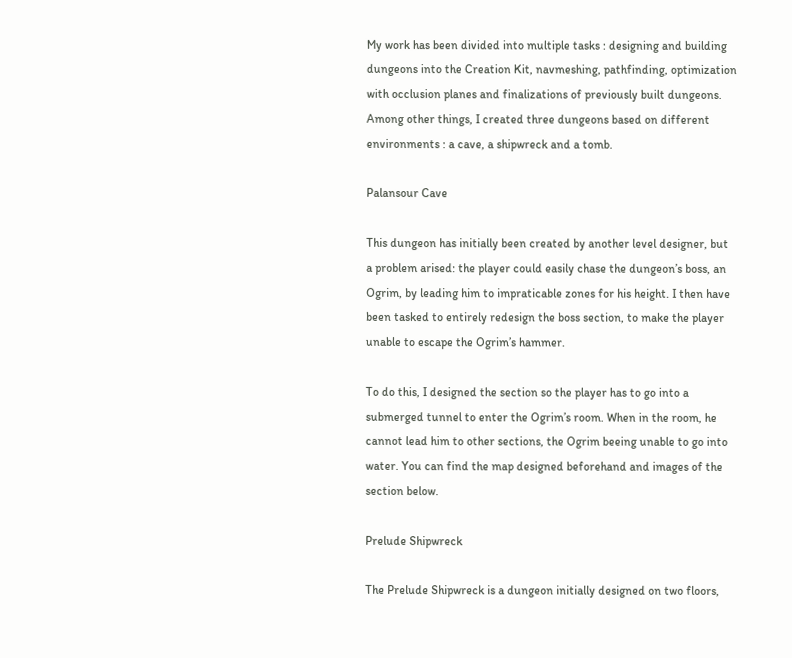My work has been divided into multiple tasks : designing and building dungeons into the Creation Kit, navmeshing, pathfinding, optimization with occlusion planes and finalizations of previously built dungeons. Among other things, I created three dungeons based on different environments : a cave, a shipwreck and a tomb.

Palansour Cave

This dungeon has initially been created by another level designer, but a problem arised: the player could easily chase the dungeon’s boss, an Ogrim, by leading him to impraticable zones for his height. I then have been tasked to entirely redesign the boss section, to make the player unable to escape the Ogrim’s hammer.

To do this, I designed the section so the player has to go into a submerged tunnel to enter the Ogrim’s room. When in the room, he cannot lead him to other sections, the Ogrim beeing unable to go into water. You can find the map designed beforehand and images of the section below.

Prelude Shipwreck

The Prelude Shipwreck is a dungeon initially designed on two floors,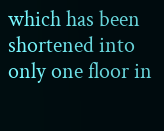which has been shortened into only one floor in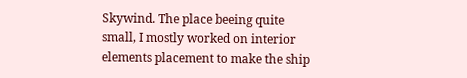Skywind. The place beeing quite small, I mostly worked on interior elements placement to make the ship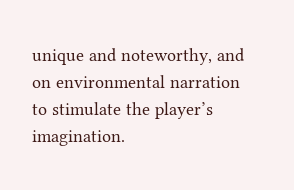unique and noteworthy, and on environmental narration to stimulate the player’s imagination.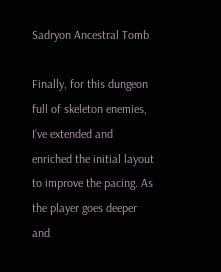Sadryon Ancestral Tomb

Finally, for this dungeon full of skeleton enemies, I’ve extended and enriched the initial layout to improve the pacing. As the player goes deeper and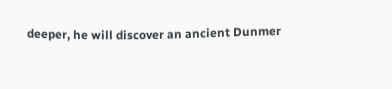deeper, he will discover an ancient Dunmer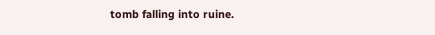tomb falling into ruine.